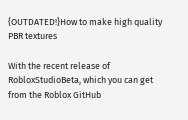{OUTDATED!}How to make high quality PBR textures

With the recent release of RobloxStudioBeta, which you can get from the Roblox GitHub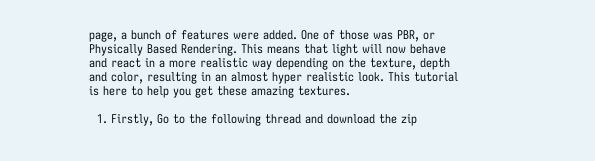page, a bunch of features were added. One of those was PBR, or Physically Based Rendering. This means that light will now behave and react in a more realistic way depending on the texture, depth and color, resulting in an almost hyper realistic look. This tutorial is here to help you get these amazing textures.

  1. Firstly, Go to the following thread and download the zip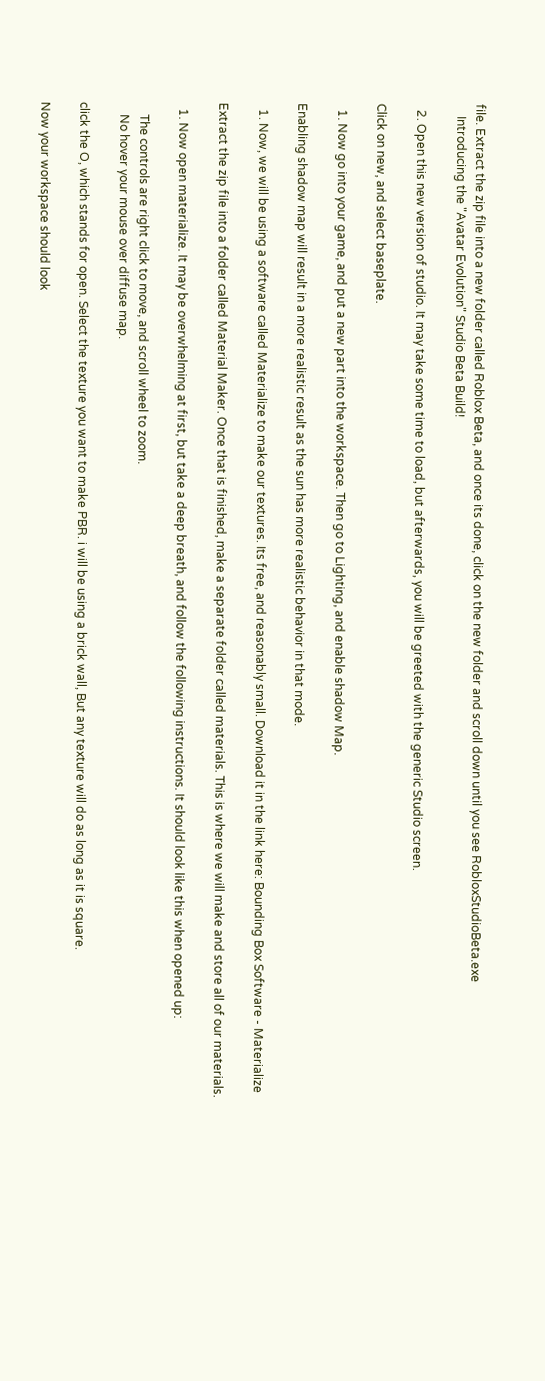file. Extract the zip file into a new folder called Roblox Beta, and once its done, click on the new folder and scroll down until you see RobloxStudioBeta.exe
    Introducing the "Avatar Evolution" Studio Beta Build!

  2. Open this new version of studio. It may take some time to load, but afterwards, you will be greeted with the generic Studio screen.

Click on new, and select baseplate.

  1. Now go into your game, and put a new part into the workspace. Then go to Lighting, and enable shadow Map.

Enabling shadow map will result in a more realistic result as the sun has more realistic behavior in that mode.

  1. Now, we will be using a software called Materialize to make our textures. Its free, and reasonably small. Download it in the link here: Bounding Box Software - Materialize

Extract the zip file into a folder called Material Maker. Once that is finished, make a separate folder called materials. This is where we will make and store all of our materials.

  1. Now open materialize. It may be overwhelming at first, but take a deep breath, and follow the following instructions. It should look like this when opened up:

    The controls are right click to move, and scroll wheel to zoom.
    No hover your mouse over diffuse map.

click the O, which stands for open. Select the texture you want to make PBR. i will be using a brick wall, But any texture will do as long as it is square.

Now your workspace should look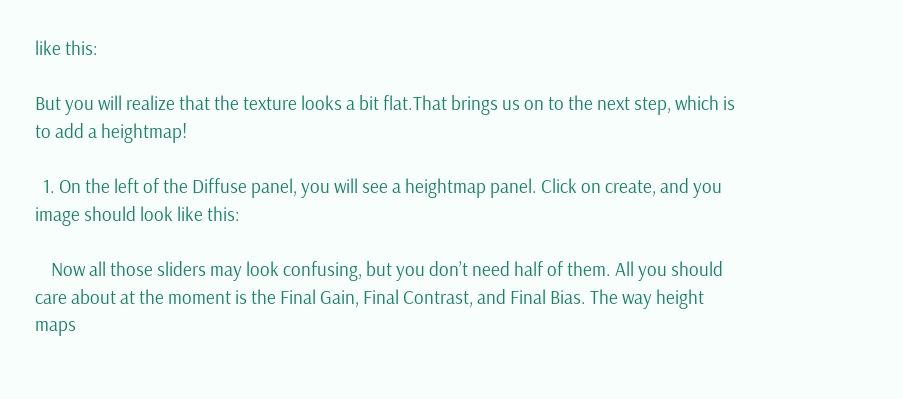like this:

But you will realize that the texture looks a bit flat.That brings us on to the next step, which is to add a heightmap!

  1. On the left of the Diffuse panel, you will see a heightmap panel. Click on create, and you image should look like this:

    Now all those sliders may look confusing, but you don’t need half of them. All you should care about at the moment is the Final Gain, Final Contrast, and Final Bias. The way height maps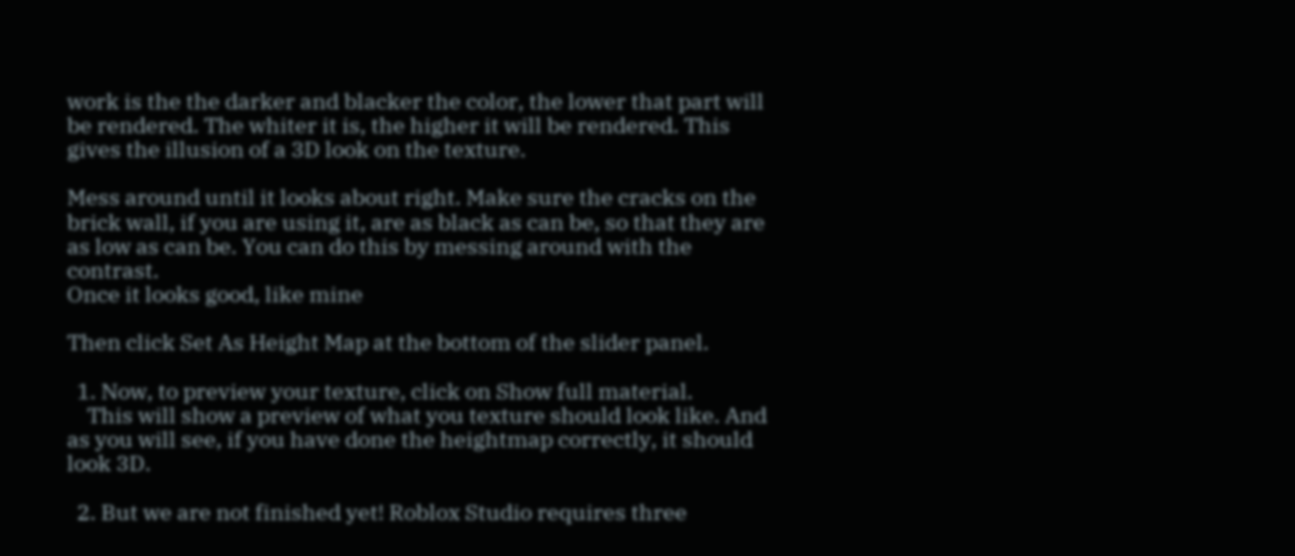work is the the darker and blacker the color, the lower that part will be rendered. The whiter it is, the higher it will be rendered. This gives the illusion of a 3D look on the texture.

Mess around until it looks about right. Make sure the cracks on the brick wall, if you are using it, are as black as can be, so that they are as low as can be. You can do this by messing around with the contrast.
Once it looks good, like mine

Then click Set As Height Map at the bottom of the slider panel.

  1. Now, to preview your texture, click on Show full material.
    This will show a preview of what you texture should look like. And as you will see, if you have done the heightmap correctly, it should look 3D.

  2. But we are not finished yet! Roblox Studio requires three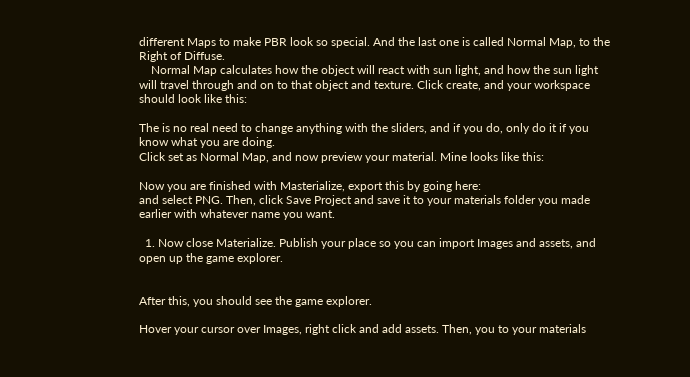different Maps to make PBR look so special. And the last one is called Normal Map, to the Right of Diffuse.
    Normal Map calculates how the object will react with sun light, and how the sun light will travel through and on to that object and texture. Click create, and your workspace should look like this:

The is no real need to change anything with the sliders, and if you do, only do it if you know what you are doing.
Click set as Normal Map, and now preview your material. Mine looks like this:

Now you are finished with Masterialize, export this by going here:
and select PNG. Then, click Save Project and save it to your materials folder you made earlier with whatever name you want.

  1. Now close Materialize. Publish your place so you can import Images and assets, and open up the game explorer.


After this, you should see the game explorer.

Hover your cursor over Images, right click and add assets. Then, you to your materials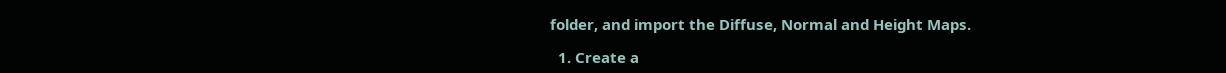folder, and import the Diffuse, Normal and Height Maps.

  1. Create a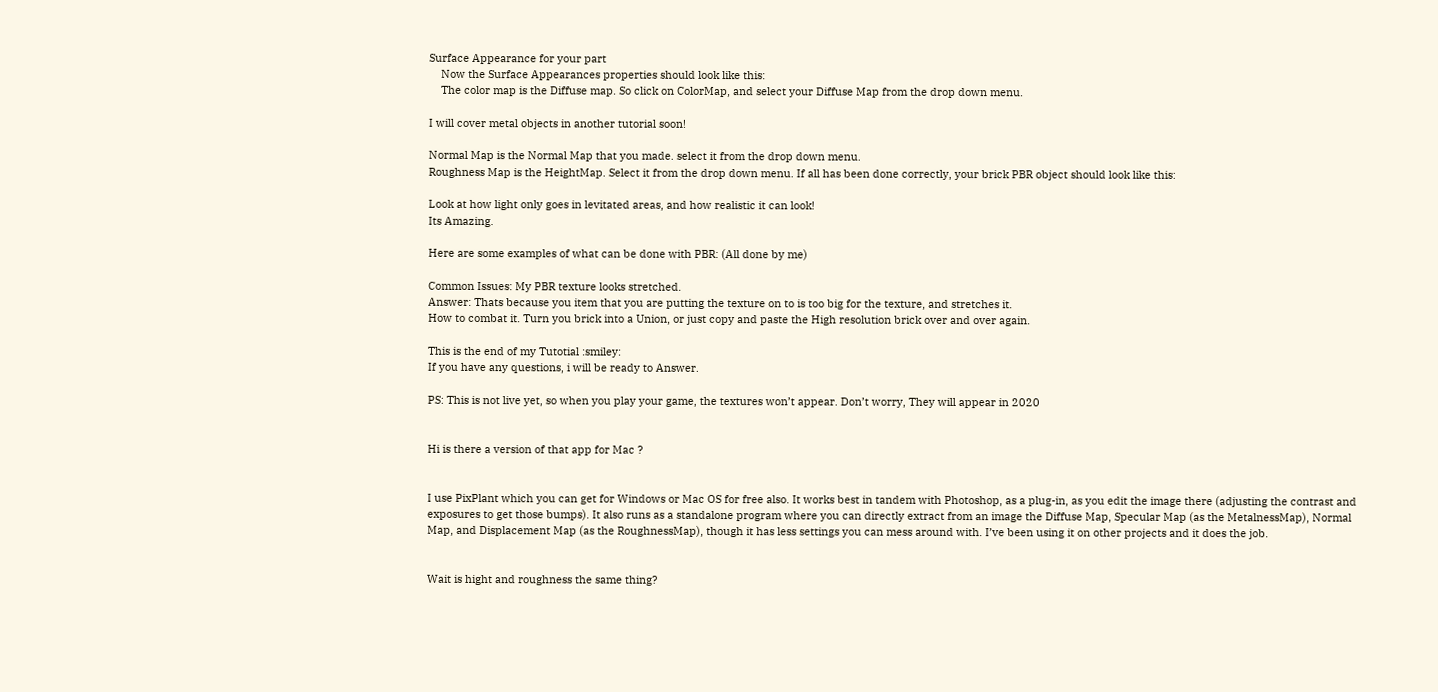Surface Appearance for your part
    Now the Surface Appearances properties should look like this:
    The color map is the Diffuse map. So click on ColorMap, and select your Diffuse Map from the drop down menu.

I will cover metal objects in another tutorial soon!

Normal Map is the Normal Map that you made. select it from the drop down menu.
Roughness Map is the HeightMap. Select it from the drop down menu. If all has been done correctly, your brick PBR object should look like this:

Look at how light only goes in levitated areas, and how realistic it can look!
Its Amazing.

Here are some examples of what can be done with PBR: (All done by me)

Common Issues: My PBR texture looks stretched.
Answer: Thats because you item that you are putting the texture on to is too big for the texture, and stretches it.
How to combat it. Turn you brick into a Union, or just copy and paste the High resolution brick over and over again.

This is the end of my Tutotial :smiley:
If you have any questions, i will be ready to Answer.

PS: This is not live yet, so when you play your game, the textures won’t appear. Don’t worry, They will appear in 2020


Hi is there a version of that app for Mac ?


I use PixPlant which you can get for Windows or Mac OS for free also. It works best in tandem with Photoshop, as a plug-in, as you edit the image there (adjusting the contrast and exposures to get those bumps). It also runs as a standalone program where you can directly extract from an image the Diffuse Map, Specular Map (as the MetalnessMap), Normal Map, and Displacement Map (as the RoughnessMap), though it has less settings you can mess around with. I’ve been using it on other projects and it does the job.


Wait is hight and roughness the same thing?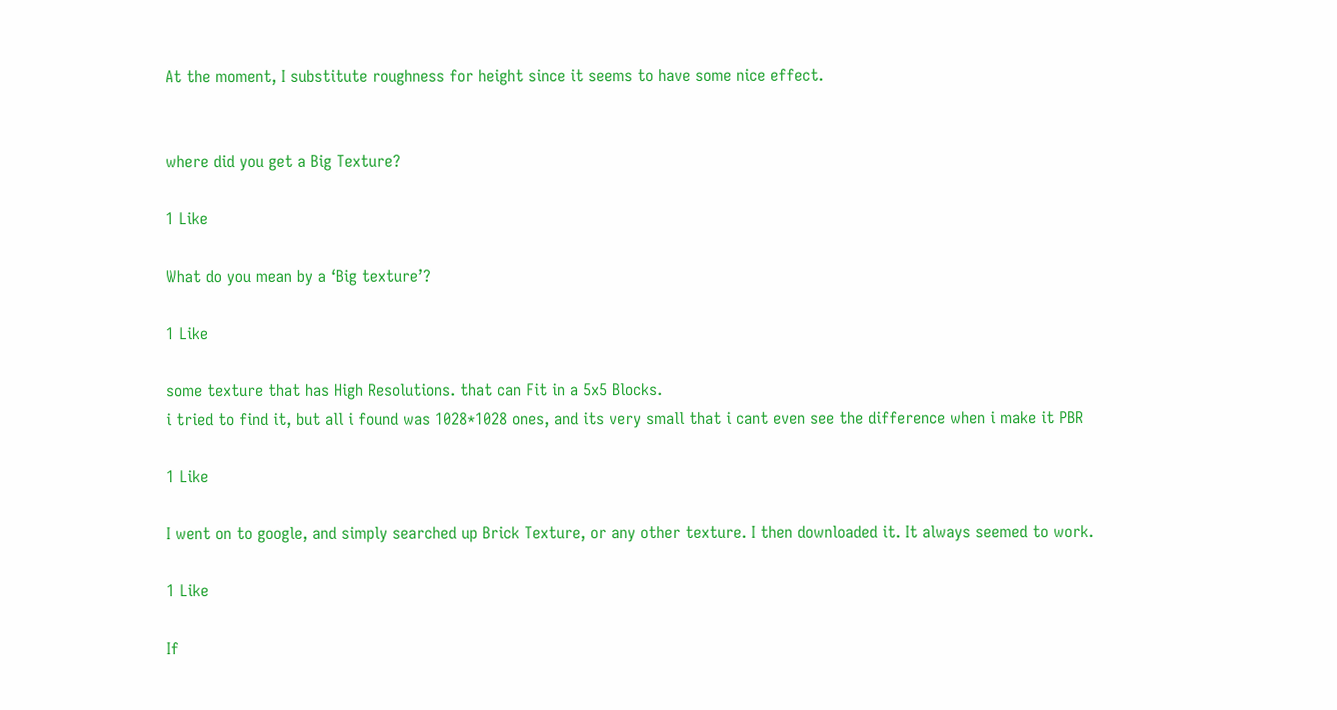At the moment, I substitute roughness for height since it seems to have some nice effect.


where did you get a Big Texture?

1 Like

What do you mean by a ‘Big texture’?

1 Like

some texture that has High Resolutions. that can Fit in a 5x5 Blocks.
i tried to find it, but all i found was 1028*1028 ones, and its very small that i cant even see the difference when i make it PBR

1 Like

I went on to google, and simply searched up Brick Texture, or any other texture. I then downloaded it. It always seemed to work.

1 Like

If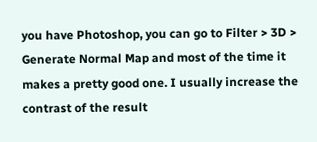you have Photoshop, you can go to Filter > 3D > Generate Normal Map and most of the time it makes a pretty good one. I usually increase the contrast of the result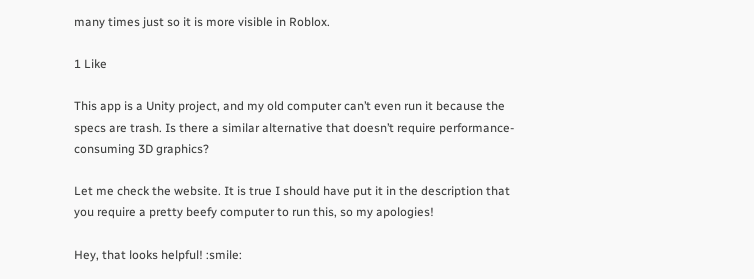many times just so it is more visible in Roblox.

1 Like

This app is a Unity project, and my old computer can’t even run it because the specs are trash. Is there a similar alternative that doesn’t require performance-consuming 3D graphics?

Let me check the website. It is true I should have put it in the description that you require a pretty beefy computer to run this, so my apologies!

Hey, that looks helpful! :smile: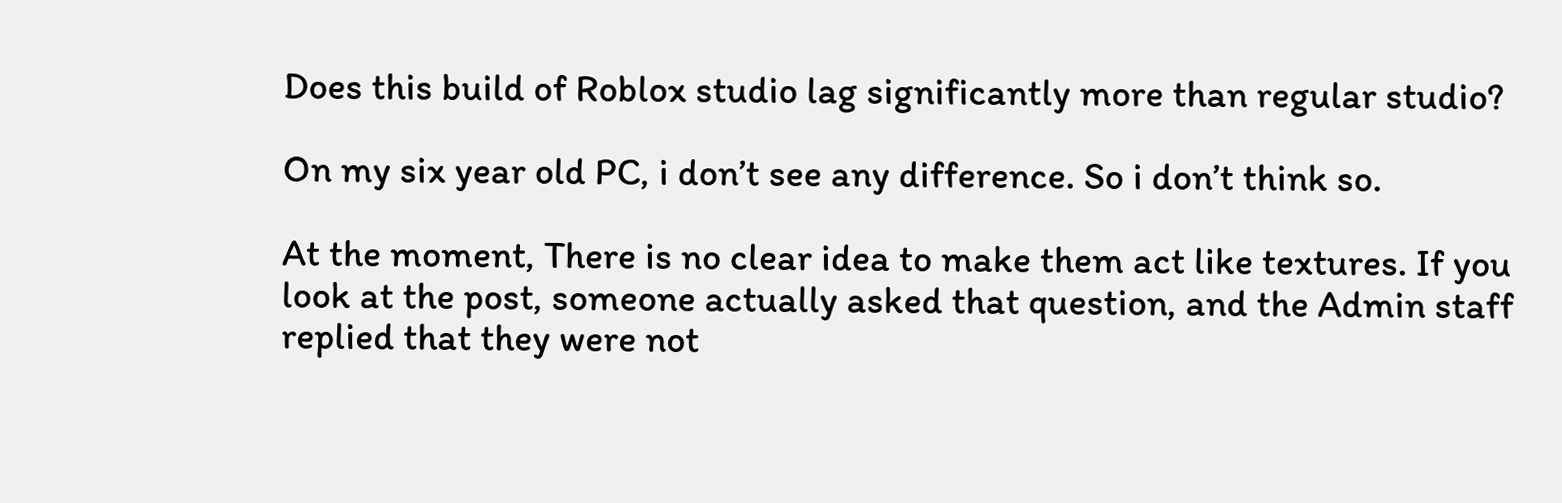Does this build of Roblox studio lag significantly more than regular studio?

On my six year old PC, i don’t see any difference. So i don’t think so.

At the moment, There is no clear idea to make them act like textures. If you look at the post, someone actually asked that question, and the Admin staff replied that they were not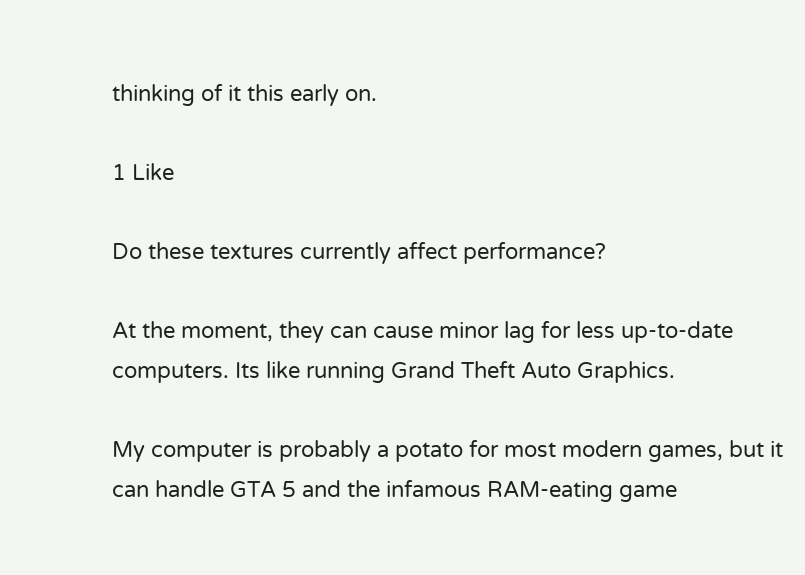thinking of it this early on.

1 Like

Do these textures currently affect performance?

At the moment, they can cause minor lag for less up-to-date computers. Its like running Grand Theft Auto Graphics.

My computer is probably a potato for most modern games, but it can handle GTA 5 and the infamous RAM-eating game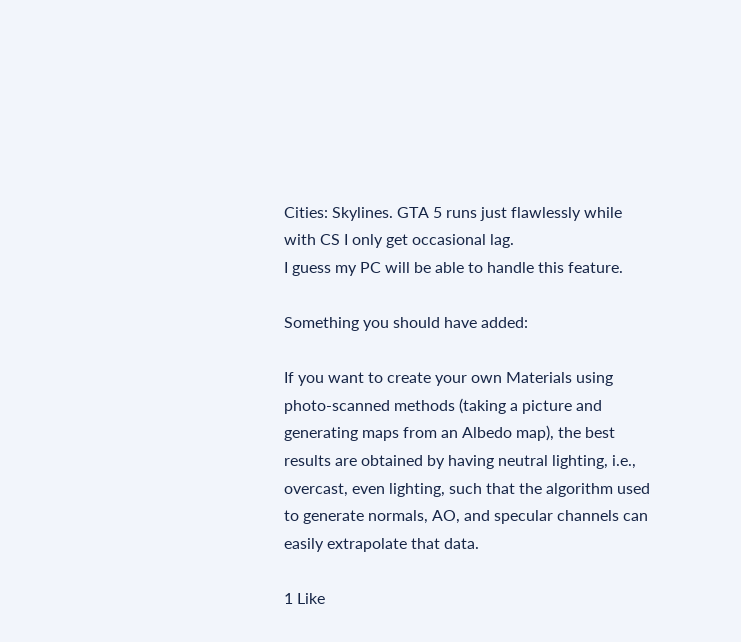Cities: Skylines. GTA 5 runs just flawlessly while with CS I only get occasional lag.
I guess my PC will be able to handle this feature.

Something you should have added:

If you want to create your own Materials using photo-scanned methods (taking a picture and generating maps from an Albedo map), the best results are obtained by having neutral lighting, i.e., overcast, even lighting, such that the algorithm used to generate normals, AO, and specular channels can easily extrapolate that data.

1 Like